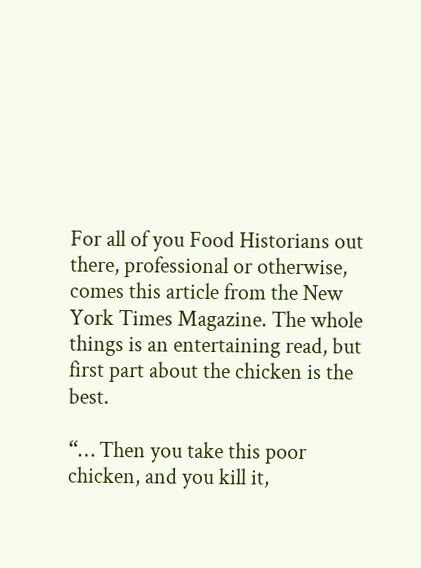For all of you Food Historians out there, professional or otherwise, comes this article from the New York Times Magazine. The whole things is an entertaining read, but first part about the chicken is the best.

“… Then you take this poor chicken, and you kill it,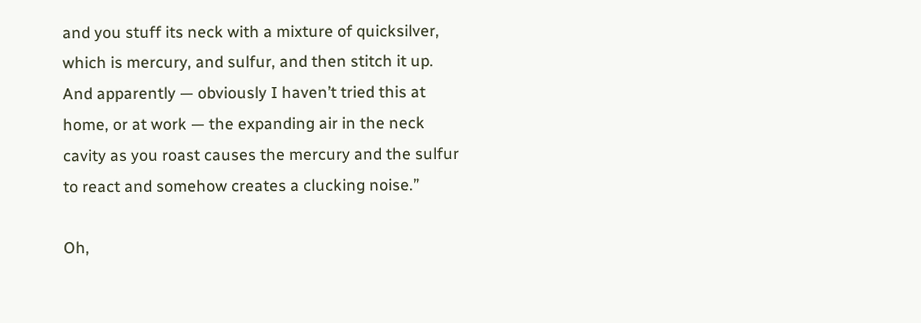and you stuff its neck with a mixture of quicksilver, which is mercury, and sulfur, and then stitch it up. And apparently — obviously I haven’t tried this at home, or at work — the expanding air in the neck cavity as you roast causes the mercury and the sulfur to react and somehow creates a clucking noise.”

Oh,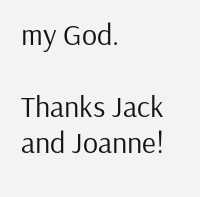my God.

Thanks Jack and Joanne!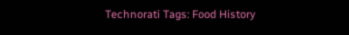Technorati Tags: Food History